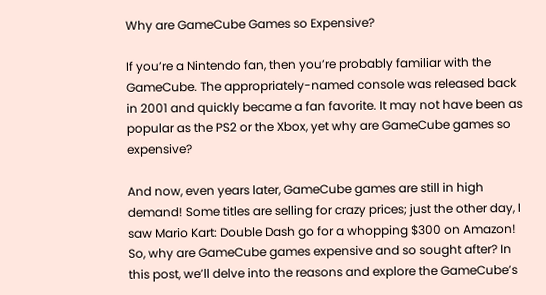Why are GameCube Games so Expensive?

If you’re a Nintendo fan, then you’re probably familiar with the GameCube. The appropriately-named console was released back in 2001 and quickly became a fan favorite. It may not have been as popular as the PS2 or the Xbox, yet why are GameCube games so expensive?

And now, even years later, GameCube games are still in high demand! Some titles are selling for crazy prices; just the other day, I saw Mario Kart: Double Dash go for a whopping $300 on Amazon! So, why are GameCube games expensive and so sought after? In this post, we’ll delve into the reasons and explore the GameCube’s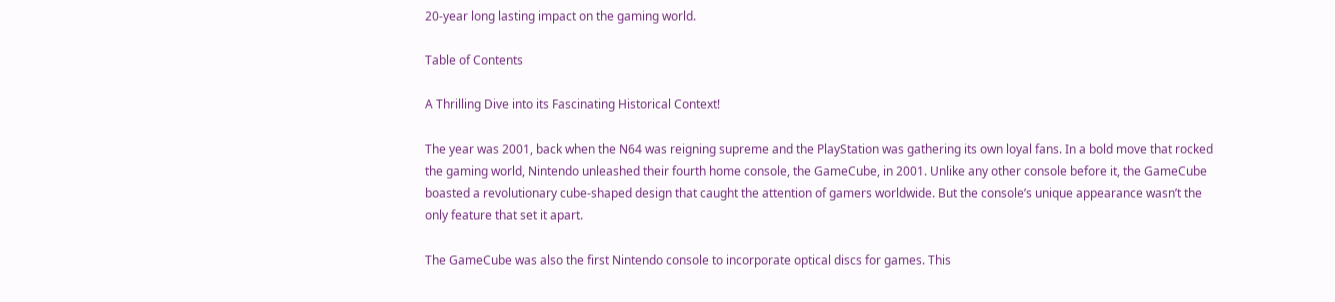20-year long lasting impact on the gaming world.

Table of Contents

A Thrilling Dive into its Fascinating Historical Context!

The year was 2001, back when the N64 was reigning supreme and the PlayStation was gathering its own loyal fans. In a bold move that rocked the gaming world, Nintendo unleashed their fourth home console, the GameCube, in 2001. Unlike any other console before it, the GameCube boasted a revolutionary cube-shaped design that caught the attention of gamers worldwide. But the console’s unique appearance wasn’t the only feature that set it apart.

The GameCube was also the first Nintendo console to incorporate optical discs for games. This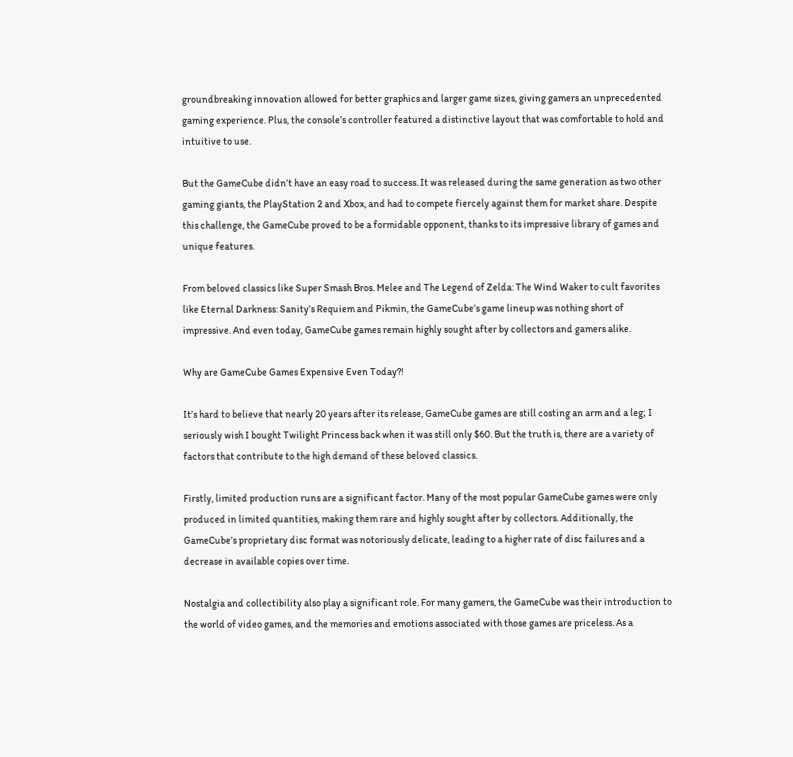groundbreaking innovation allowed for better graphics and larger game sizes, giving gamers an unprecedented gaming experience. Plus, the console’s controller featured a distinctive layout that was comfortable to hold and intuitive to use.

But the GameCube didn’t have an easy road to success. It was released during the same generation as two other gaming giants, the PlayStation 2 and Xbox, and had to compete fiercely against them for market share. Despite this challenge, the GameCube proved to be a formidable opponent, thanks to its impressive library of games and unique features.

From beloved classics like Super Smash Bros. Melee and The Legend of Zelda: The Wind Waker to cult favorites like Eternal Darkness: Sanity’s Requiem and Pikmin, the GameCube’s game lineup was nothing short of impressive. And even today, GameCube games remain highly sought after by collectors and gamers alike.

Why are GameCube Games Expensive Even Today?!

It’s hard to believe that nearly 20 years after its release, GameCube games are still costing an arm and a leg; I seriously wish I bought Twilight Princess back when it was still only $60. But the truth is, there are a variety of factors that contribute to the high demand of these beloved classics.

Firstly, limited production runs are a significant factor. Many of the most popular GameCube games were only produced in limited quantities, making them rare and highly sought after by collectors. Additionally, the GameCube’s proprietary disc format was notoriously delicate, leading to a higher rate of disc failures and a decrease in available copies over time.

Nostalgia and collectibility also play a significant role. For many gamers, the GameCube was their introduction to the world of video games, and the memories and emotions associated with those games are priceless. As a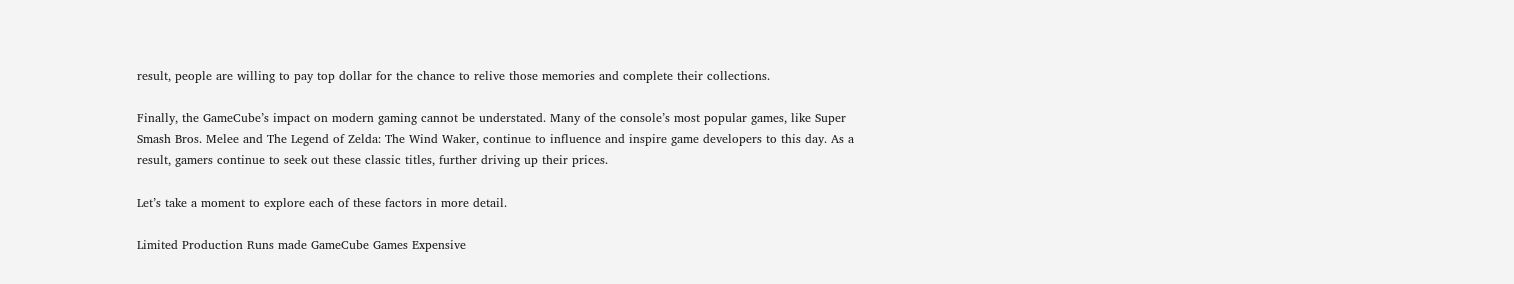result, people are willing to pay top dollar for the chance to relive those memories and complete their collections.

Finally, the GameCube’s impact on modern gaming cannot be understated. Many of the console’s most popular games, like Super Smash Bros. Melee and The Legend of Zelda: The Wind Waker, continue to influence and inspire game developers to this day. As a result, gamers continue to seek out these classic titles, further driving up their prices.

Let’s take a moment to explore each of these factors in more detail.

Limited Production Runs made GameCube Games Expensive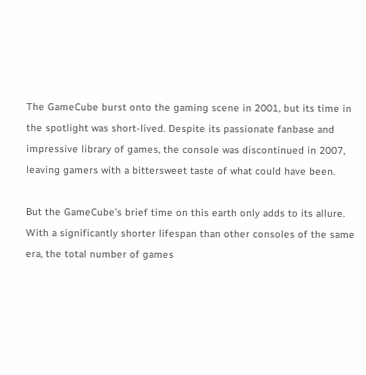The GameCube burst onto the gaming scene in 2001, but its time in the spotlight was short-lived. Despite its passionate fanbase and impressive library of games, the console was discontinued in 2007, leaving gamers with a bittersweet taste of what could have been.

But the GameCube’s brief time on this earth only adds to its allure. With a significantly shorter lifespan than other consoles of the same era, the total number of games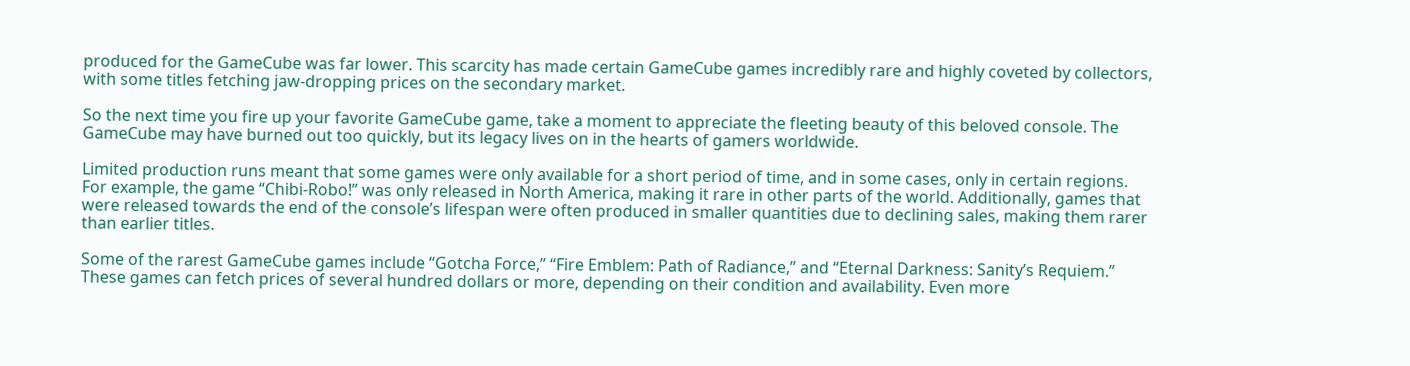produced for the GameCube was far lower. This scarcity has made certain GameCube games incredibly rare and highly coveted by collectors, with some titles fetching jaw-dropping prices on the secondary market.

So the next time you fire up your favorite GameCube game, take a moment to appreciate the fleeting beauty of this beloved console. The GameCube may have burned out too quickly, but its legacy lives on in the hearts of gamers worldwide.

Limited production runs meant that some games were only available for a short period of time, and in some cases, only in certain regions. For example, the game “Chibi-Robo!” was only released in North America, making it rare in other parts of the world. Additionally, games that were released towards the end of the console’s lifespan were often produced in smaller quantities due to declining sales, making them rarer than earlier titles.

Some of the rarest GameCube games include “Gotcha Force,” “Fire Emblem: Path of Radiance,” and “Eternal Darkness: Sanity’s Requiem.” These games can fetch prices of several hundred dollars or more, depending on their condition and availability. Even more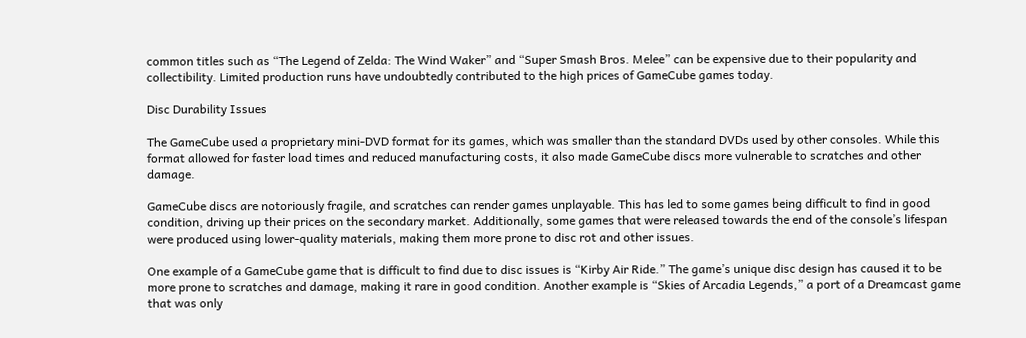common titles such as “The Legend of Zelda: The Wind Waker” and “Super Smash Bros. Melee” can be expensive due to their popularity and collectibility. Limited production runs have undoubtedly contributed to the high prices of GameCube games today.

Disc Durability Issues

The GameCube used a proprietary mini-DVD format for its games, which was smaller than the standard DVDs used by other consoles. While this format allowed for faster load times and reduced manufacturing costs, it also made GameCube discs more vulnerable to scratches and other damage.

GameCube discs are notoriously fragile, and scratches can render games unplayable. This has led to some games being difficult to find in good condition, driving up their prices on the secondary market. Additionally, some games that were released towards the end of the console’s lifespan were produced using lower-quality materials, making them more prone to disc rot and other issues.

One example of a GameCube game that is difficult to find due to disc issues is “Kirby Air Ride.” The game’s unique disc design has caused it to be more prone to scratches and damage, making it rare in good condition. Another example is “Skies of Arcadia Legends,” a port of a Dreamcast game that was only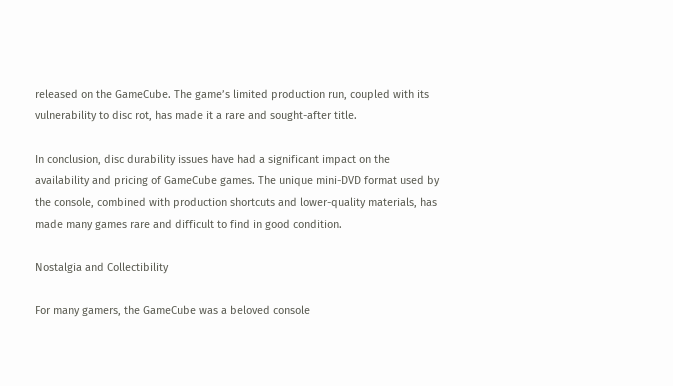released on the GameCube. The game’s limited production run, coupled with its vulnerability to disc rot, has made it a rare and sought-after title.

In conclusion, disc durability issues have had a significant impact on the availability and pricing of GameCube games. The unique mini-DVD format used by the console, combined with production shortcuts and lower-quality materials, has made many games rare and difficult to find in good condition.

Nostalgia and Collectibility

For many gamers, the GameCube was a beloved console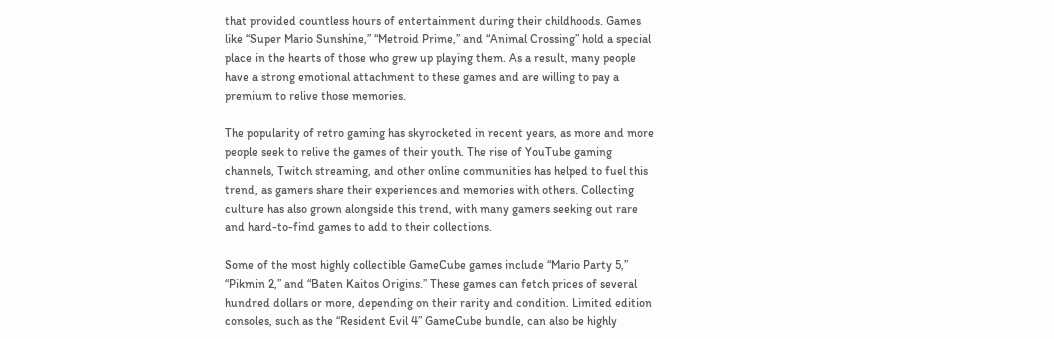that provided countless hours of entertainment during their childhoods. Games like “Super Mario Sunshine,” “Metroid Prime,” and “Animal Crossing” hold a special place in the hearts of those who grew up playing them. As a result, many people have a strong emotional attachment to these games and are willing to pay a premium to relive those memories.

The popularity of retro gaming has skyrocketed in recent years, as more and more people seek to relive the games of their youth. The rise of YouTube gaming channels, Twitch streaming, and other online communities has helped to fuel this trend, as gamers share their experiences and memories with others. Collecting culture has also grown alongside this trend, with many gamers seeking out rare and hard-to-find games to add to their collections.

Some of the most highly collectible GameCube games include “Mario Party 5,” “Pikmin 2,” and “Baten Kaitos Origins.” These games can fetch prices of several hundred dollars or more, depending on their rarity and condition. Limited edition consoles, such as the “Resident Evil 4” GameCube bundle, can also be highly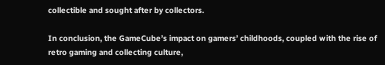collectible and sought after by collectors.

In conclusion, the GameCube’s impact on gamers’ childhoods, coupled with the rise of retro gaming and collecting culture,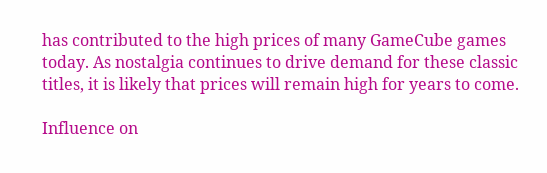has contributed to the high prices of many GameCube games today. As nostalgia continues to drive demand for these classic titles, it is likely that prices will remain high for years to come.

Influence on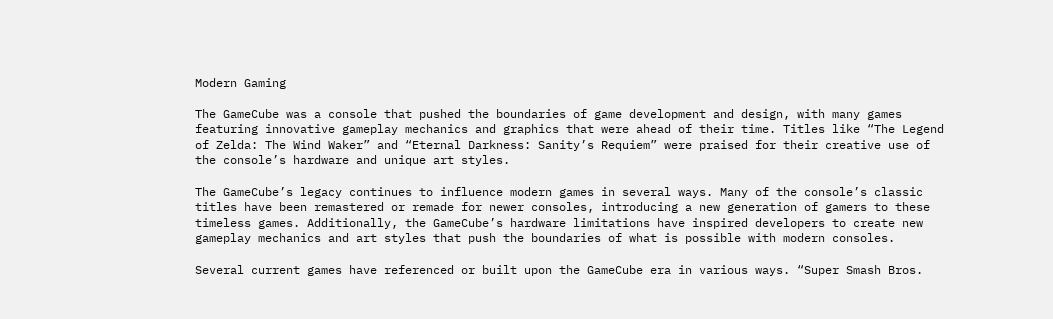Modern Gaming

The GameCube was a console that pushed the boundaries of game development and design, with many games featuring innovative gameplay mechanics and graphics that were ahead of their time. Titles like “The Legend of Zelda: The Wind Waker” and “Eternal Darkness: Sanity’s Requiem” were praised for their creative use of the console’s hardware and unique art styles.

The GameCube’s legacy continues to influence modern games in several ways. Many of the console’s classic titles have been remastered or remade for newer consoles, introducing a new generation of gamers to these timeless games. Additionally, the GameCube’s hardware limitations have inspired developers to create new gameplay mechanics and art styles that push the boundaries of what is possible with modern consoles.

Several current games have referenced or built upon the GameCube era in various ways. “Super Smash Bros.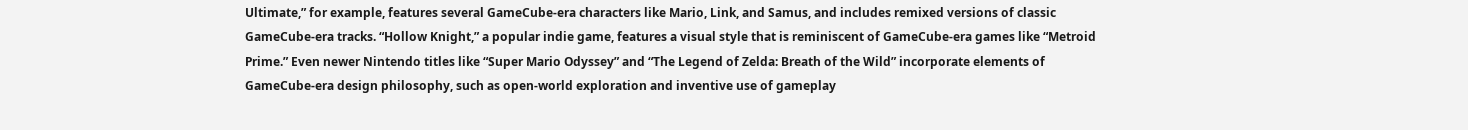Ultimate,” for example, features several GameCube-era characters like Mario, Link, and Samus, and includes remixed versions of classic GameCube-era tracks. “Hollow Knight,” a popular indie game, features a visual style that is reminiscent of GameCube-era games like “Metroid Prime.” Even newer Nintendo titles like “Super Mario Odyssey” and “The Legend of Zelda: Breath of the Wild” incorporate elements of GameCube-era design philosophy, such as open-world exploration and inventive use of gameplay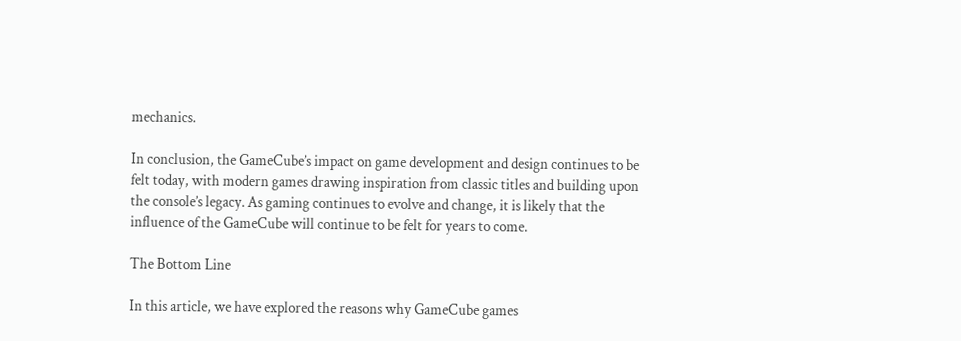mechanics.

In conclusion, the GameCube’s impact on game development and design continues to be felt today, with modern games drawing inspiration from classic titles and building upon the console’s legacy. As gaming continues to evolve and change, it is likely that the influence of the GameCube will continue to be felt for years to come.

The Bottom Line

In this article, we have explored the reasons why GameCube games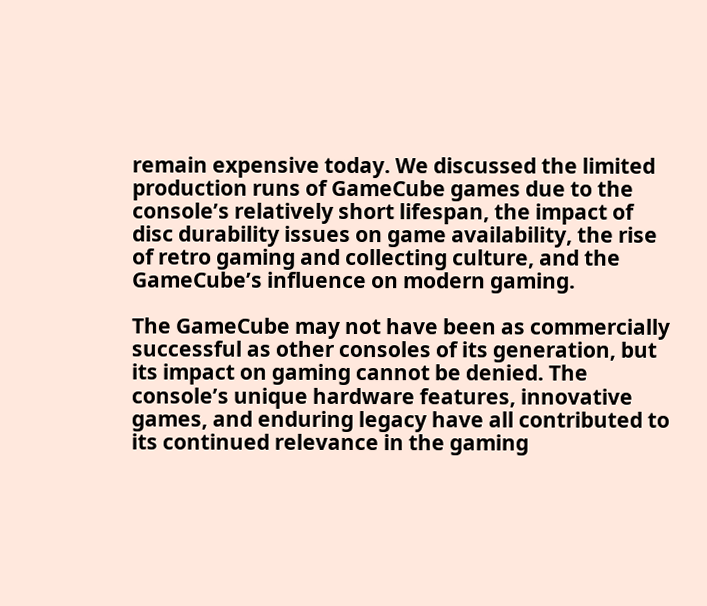remain expensive today. We discussed the limited production runs of GameCube games due to the console’s relatively short lifespan, the impact of disc durability issues on game availability, the rise of retro gaming and collecting culture, and the GameCube’s influence on modern gaming.

The GameCube may not have been as commercially successful as other consoles of its generation, but its impact on gaming cannot be denied. The console’s unique hardware features, innovative games, and enduring legacy have all contributed to its continued relevance in the gaming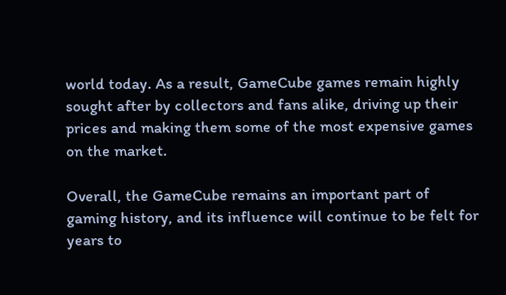world today. As a result, GameCube games remain highly sought after by collectors and fans alike, driving up their prices and making them some of the most expensive games on the market.

Overall, the GameCube remains an important part of gaming history, and its influence will continue to be felt for years to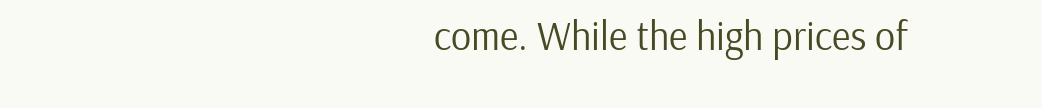come. While the high prices of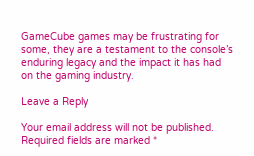GameCube games may be frustrating for some, they are a testament to the console’s enduring legacy and the impact it has had on the gaming industry.

Leave a Reply

Your email address will not be published. Required fields are marked *